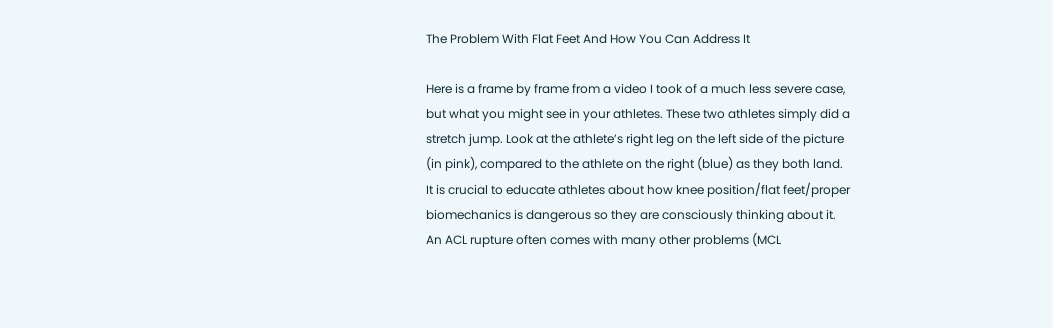The Problem With Flat Feet And How You Can Address It

Here is a frame by frame from a video I took of a much less severe case, but what you might see in your athletes. These two athletes simply did a stretch jump. Look at the athlete’s right leg on the left side of the picture (in pink), compared to the athlete on the right (blue) as they both land. It is crucial to educate athletes about how knee position/flat feet/proper biomechanics is dangerous so they are consciously thinking about it. An ACL rupture often comes with many other problems (MCL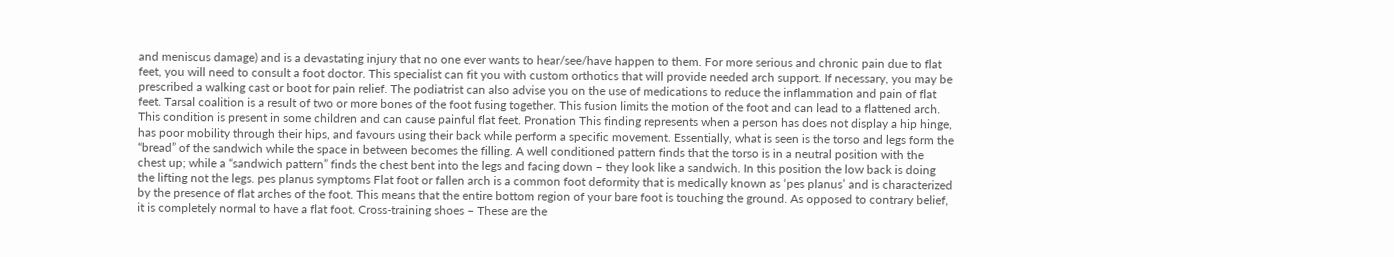and meniscus damage) and is a devastating injury that no one ever wants to hear/see/have happen to them. For more serious and chronic pain due to flat feet, you will need to consult a foot doctor. This specialist can fit you with custom orthotics that will provide needed arch support. If necessary, you may be prescribed a walking cast or boot for pain relief. The podiatrist can also advise you on the use of medications to reduce the inflammation and pain of flat feet. Tarsal coalition is a result of two or more bones of the foot fusing together. This fusion limits the motion of the foot and can lead to a flattened arch. This condition is present in some children and can cause painful flat feet. Pronation This finding represents when a person has does not display a hip hinge, has poor mobility through their hips, and favours using their back while perform a specific movement. Essentially, what is seen is the torso and legs form the “bread” of the sandwich while the space in between becomes the filling. A well conditioned pattern finds that the torso is in a neutral position with the chest up; while a “sandwich pattern” finds the chest bent into the legs and facing down – they look like a sandwich. In this position the low back is doing the lifting not the legs. pes planus symptoms Flat foot or fallen arch is a common foot deformity that is medically known as ‘pes planus’ and is characterized by the presence of flat arches of the foot. This means that the entire bottom region of your bare foot is touching the ground. As opposed to contrary belief, it is completely normal to have a flat foot. Cross-training shoes – These are the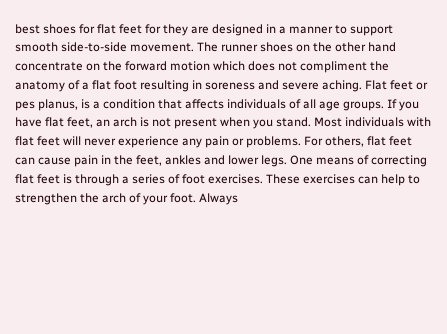best shoes for flat feet for they are designed in a manner to support smooth side-to-side movement. The runner shoes on the other hand concentrate on the forward motion which does not compliment the anatomy of a flat foot resulting in soreness and severe aching. Flat feet or pes planus, is a condition that affects individuals of all age groups. If you have flat feet, an arch is not present when you stand. Most individuals with flat feet will never experience any pain or problems. For others, flat feet can cause pain in the feet, ankles and lower legs. One means of correcting flat feet is through a series of foot exercises. These exercises can help to strengthen the arch of your foot. Always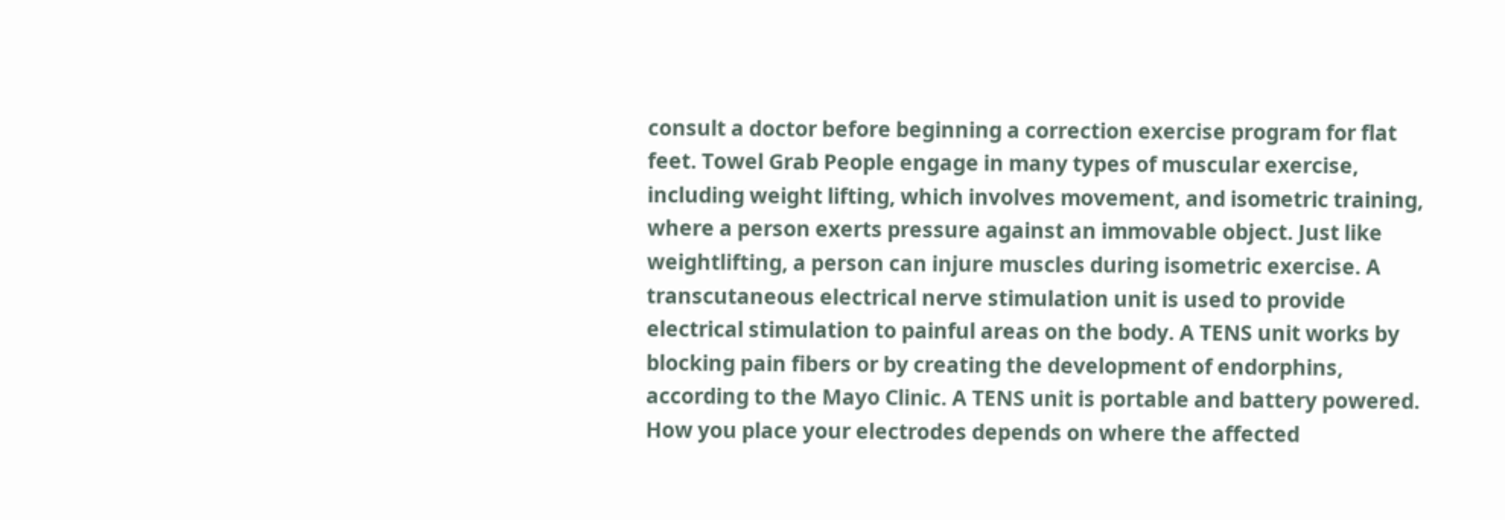consult a doctor before beginning a correction exercise program for flat feet. Towel Grab People engage in many types of muscular exercise, including weight lifting, which involves movement, and isometric training, where a person exerts pressure against an immovable object. Just like weightlifting, a person can injure muscles during isometric exercise. A transcutaneous electrical nerve stimulation unit is used to provide electrical stimulation to painful areas on the body. A TENS unit works by blocking pain fibers or by creating the development of endorphins, according to the Mayo Clinic. A TENS unit is portable and battery powered. How you place your electrodes depends on where the affected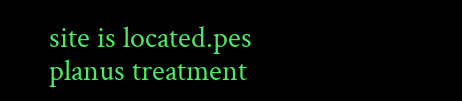site is located.pes planus treatment